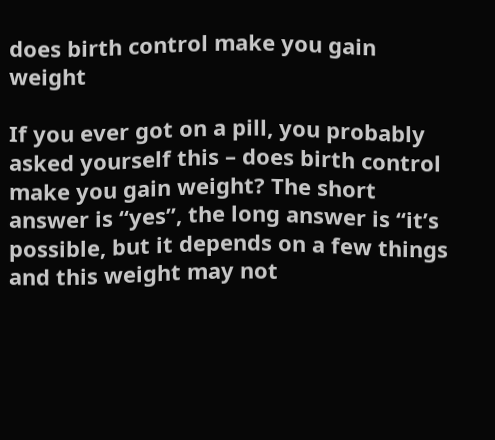does birth control make you gain weight

If you ever got on a pill, you probably asked yourself this – does birth control make you gain weight? The short answer is “yes”, the long answer is “it’s possible, but it depends on a few things and this weight may not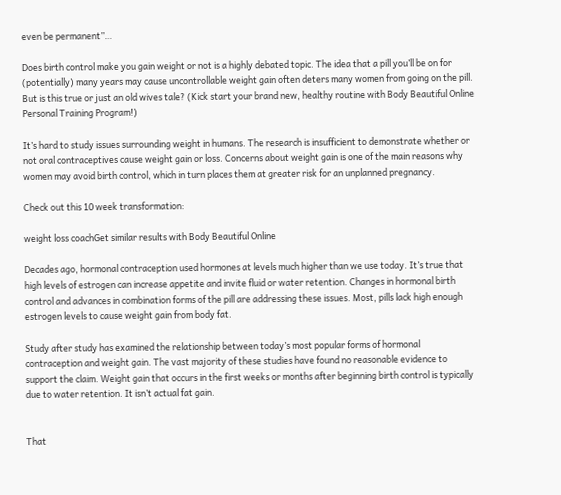even be permanent”…

Does birth control make you gain weight or not is a highly debated topic. The idea that a pill you’ll be on for (potentially) many years may cause uncontrollable weight gain often deters many women from going on the pill. But is this true or just an old wives tale? (Kick start your brand new, healthy routine with Body Beautiful Online Personal Training Program!)

It’s hard to study issues surrounding weight in humans. The research is insufficient to demonstrate whether or not oral contraceptives cause weight gain or loss. Concerns about weight gain is one of the main reasons why women may avoid birth control, which in turn places them at greater risk for an unplanned pregnancy.

Check out this 10 week transformation:

weight loss coachGet similar results with Body Beautiful Online

Decades ago, hormonal contraception used hormones at levels much higher than we use today. It’s true that high levels of estrogen can increase appetite and invite fluid or water retention. Changes in hormonal birth control and advances in combination forms of the pill are addressing these issues. Most, pills lack high enough estrogen levels to cause weight gain from body fat.

Study after study has examined the relationship between today’s most popular forms of hormonal contraception and weight gain. The vast majority of these studies have found no reasonable evidence to support the claim. Weight gain that occurs in the first weeks or months after beginning birth control is typically due to water retention. It isn’t actual fat gain.


That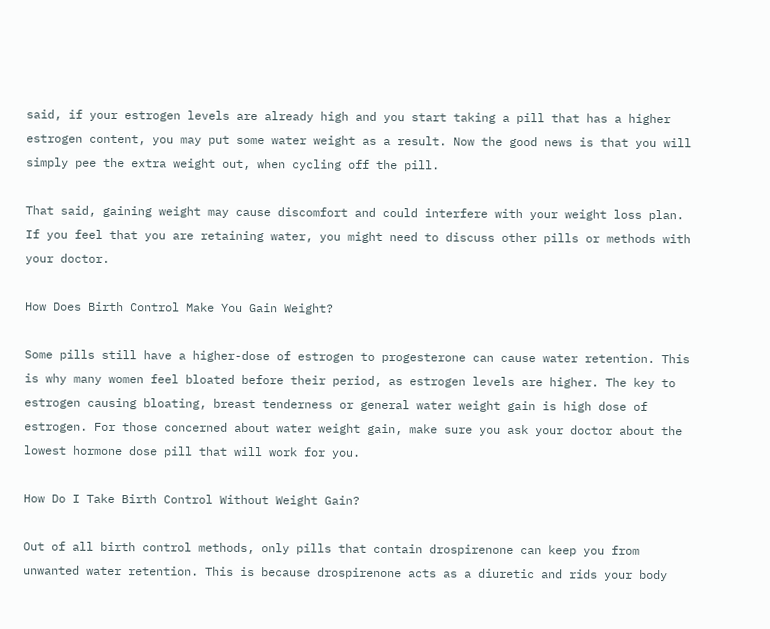said, if your estrogen levels are already high and you start taking a pill that has a higher estrogen content, you may put some water weight as a result. Now the good news is that you will simply pee the extra weight out, when cycling off the pill.

That said, gaining weight may cause discomfort and could interfere with your weight loss plan. If you feel that you are retaining water, you might need to discuss other pills or methods with your doctor.

How Does Birth Control Make You Gain Weight?

Some pills still have a higher-dose of estrogen to progesterone can cause water retention. This is why many women feel bloated before their period, as estrogen levels are higher. The key to estrogen causing bloating, breast tenderness or general water weight gain is high dose of estrogen. For those concerned about water weight gain, make sure you ask your doctor about the lowest hormone dose pill that will work for you.

How Do I Take Birth Control Without Weight Gain?

Out of all birth control methods, only pills that contain drospirenone can keep you from unwanted water retention. This is because drospirenone acts as a diuretic and rids your body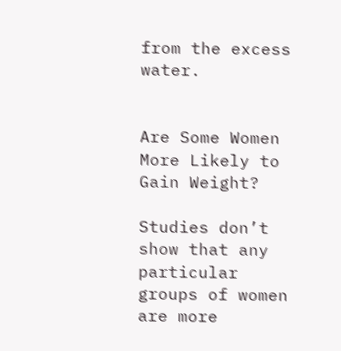from the excess water.


Are Some Women More Likely to Gain Weight?

Studies don’t show that any particular groups of women are more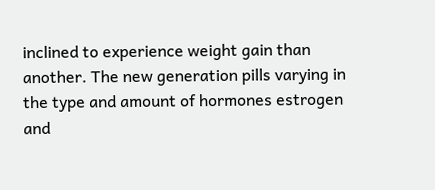inclined to experience weight gain than another. The new generation pills varying in the type and amount of hormones estrogen and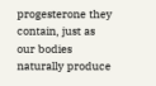progesterone they contain, just as our bodies naturally produce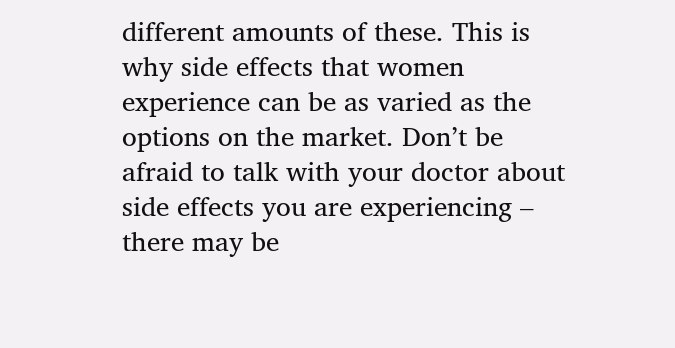different amounts of these. This is why side effects that women experience can be as varied as the options on the market. Don’t be afraid to talk with your doctor about side effects you are experiencing – there may be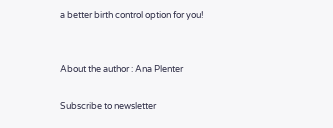a better birth control option for you!


About the author : Ana Plenter

Subscribe to newsletter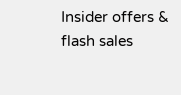Insider offers & flash sales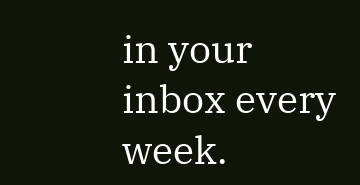in your inbox every week.